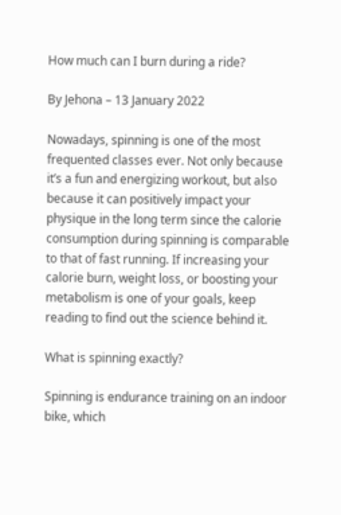How much can I burn during a ride?

By Jehona – 13 January 2022

Nowadays, spinning is one of the most frequented classes ever. Not only because it’s a fun and energizing workout, but also because it can positively impact your physique in the long term since the calorie consumption during spinning is comparable to that of fast running. If increasing your calorie burn, weight loss, or boosting your metabolism is one of your goals, keep reading to find out the science behind it.

What is spinning exactly?

Spinning is endurance training on an indoor bike, which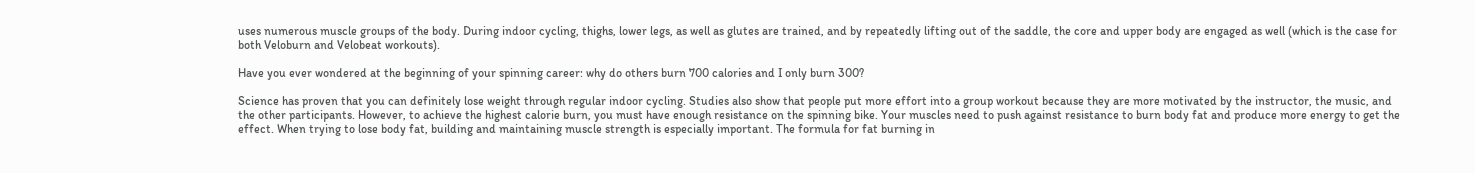uses numerous muscle groups of the body. During indoor cycling, thighs, lower legs, as well as glutes are trained, and by repeatedly lifting out of the saddle, the core and upper body are engaged as well (which is the case for both Veloburn and Velobeat workouts).

Have you ever wondered at the beginning of your spinning career: why do others burn 700 calories and I only burn 300?

Science has proven that you can definitely lose weight through regular indoor cycling. Studies also show that people put more effort into a group workout because they are more motivated by the instructor, the music, and the other participants. However, to achieve the highest calorie burn, you must have enough resistance on the spinning bike. Your muscles need to push against resistance to burn body fat and produce more energy to get the effect. When trying to lose body fat, building and maintaining muscle strength is especially important. The formula for fat burning in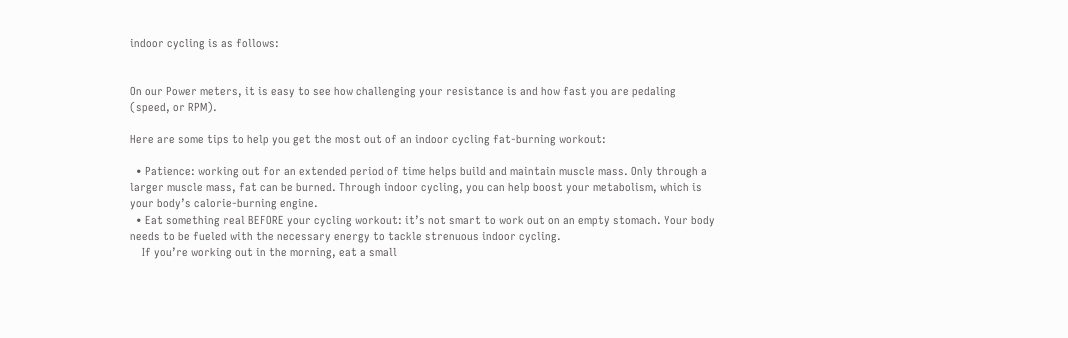indoor cycling is as follows:


On our Power meters, it is easy to see how challenging your resistance is and how fast you are pedaling (speed, or RPM).

Here are some tips to help you get the most out of an indoor cycling fat-burning workout:

  • Patience: working out for an extended period of time helps build and maintain muscle mass. Only through a larger muscle mass, fat can be burned. Through indoor cycling, you can help boost your metabolism, which is your body’s calorie-burning engine.
  • Eat something real BEFORE your cycling workout: it’s not smart to work out on an empty stomach. Your body needs to be fueled with the necessary energy to tackle strenuous indoor cycling.
    If you’re working out in the morning, eat a small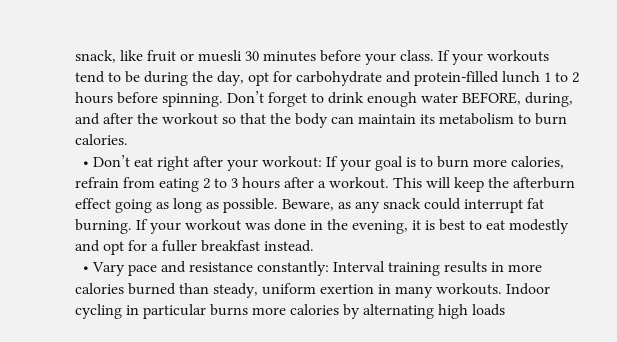snack, like fruit or muesli 30 minutes before your class. If your workouts tend to be during the day, opt for carbohydrate and protein-filled lunch 1 to 2 hours before spinning. Don’t forget to drink enough water BEFORE, during, and after the workout so that the body can maintain its metabolism to burn calories.
  • Don’t eat right after your workout: If your goal is to burn more calories, refrain from eating 2 to 3 hours after a workout. This will keep the afterburn effect going as long as possible. Beware, as any snack could interrupt fat burning. If your workout was done in the evening, it is best to eat modestly and opt for a fuller breakfast instead.
  • Vary pace and resistance constantly: Interval training results in more calories burned than steady, uniform exertion in many workouts. Indoor cycling in particular burns more calories by alternating high loads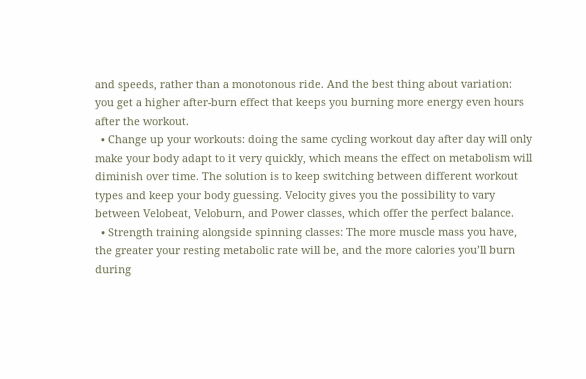and speeds, rather than a monotonous ride. And the best thing about variation: you get a higher after-burn effect that keeps you burning more energy even hours after the workout.
  • Change up your workouts: doing the same cycling workout day after day will only make your body adapt to it very quickly, which means the effect on metabolism will diminish over time. The solution is to keep switching between different workout types and keep your body guessing. Velocity gives you the possibility to vary between Velobeat, Veloburn, and Power classes, which offer the perfect balance.
  • Strength training alongside spinning classes: The more muscle mass you have, the greater your resting metabolic rate will be, and the more calories you’ll burn during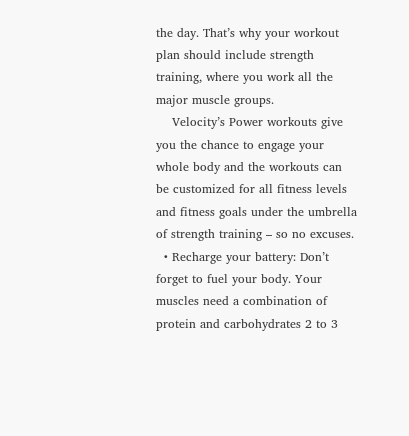the day. That’s why your workout plan should include strength training, where you work all the major muscle groups.
    Velocity’s Power workouts give you the chance to engage your whole body and the workouts can be customized for all fitness levels and fitness goals under the umbrella of strength training – so no excuses.
  • Recharge your battery: Don’t forget to fuel your body. Your muscles need a combination of protein and carbohydrates 2 to 3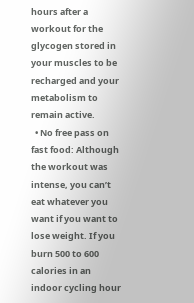hours after a workout for the glycogen stored in your muscles to be recharged and your metabolism to remain active.
  • No free pass on fast food: Although the workout was intense, you can’t eat whatever you want if you want to lose weight. If you burn 500 to 600 calories in an indoor cycling hour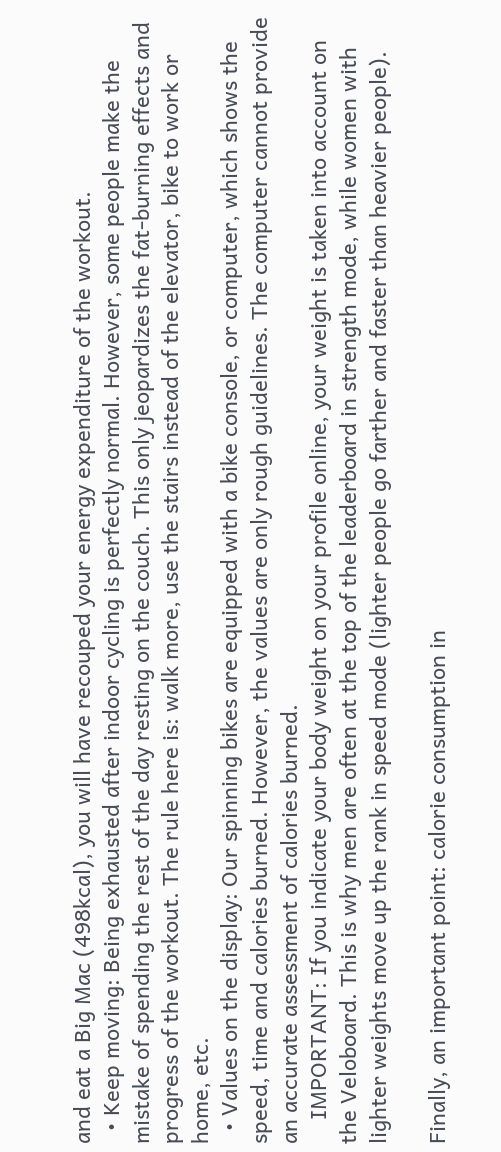and eat a Big Mac (498kcal), you will have recouped your energy expenditure of the workout.
  • Keep moving: Being exhausted after indoor cycling is perfectly normal. However, some people make the mistake of spending the rest of the day resting on the couch. This only jeopardizes the fat-burning effects and progress of the workout. The rule here is: walk more, use the stairs instead of the elevator, bike to work or home, etc.
  • Values on the display: Our spinning bikes are equipped with a bike console, or computer, which shows the speed, time and calories burned. However, the values are only rough guidelines. The computer cannot provide an accurate assessment of calories burned.
    IMPORTANT: If you indicate your body weight on your profile online, your weight is taken into account on the Veloboard. This is why men are often at the top of the leaderboard in strength mode, while women with lighter weights move up the rank in speed mode (lighter people go farther and faster than heavier people).

Finally, an important point: calorie consumption in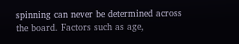spinning can never be determined across the board. Factors such as age,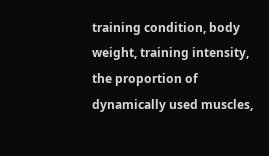training condition, body weight, training intensity, the proportion of dynamically used muscles,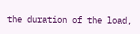the duration of the load,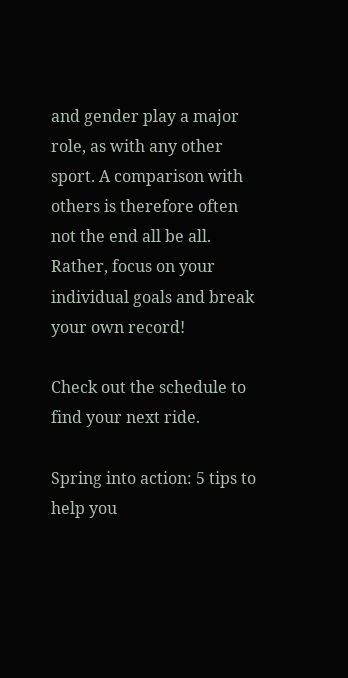and gender play a major role, as with any other sport. A comparison with others is therefore often not the end all be all. Rather, focus on your individual goals and break your own record!

Check out the schedule to find your next ride.

Spring into action: 5 tips to help you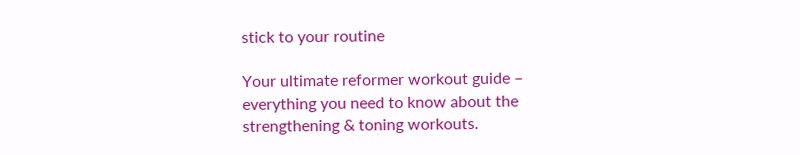stick to your routine

Your ultimate reformer workout guide – everything you need to know about the strengthening & toning workouts.